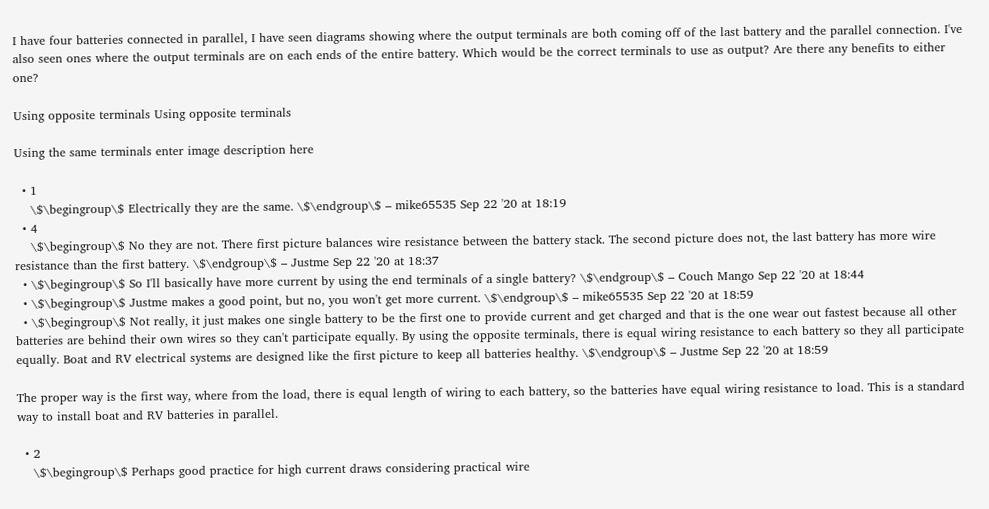I have four batteries connected in parallel, I have seen diagrams showing where the output terminals are both coming off of the last battery and the parallel connection. I've also seen ones where the output terminals are on each ends of the entire battery. Which would be the correct terminals to use as output? Are there any benefits to either one?

Using opposite terminals Using opposite terminals

Using the same terminals enter image description here

  • 1
    \$\begingroup\$ Electrically they are the same. \$\endgroup\$ – mike65535 Sep 22 '20 at 18:19
  • 4
    \$\begingroup\$ No they are not. There first picture balances wire resistance between the battery stack. The second picture does not, the last battery has more wire resistance than the first battery. \$\endgroup\$ – Justme Sep 22 '20 at 18:37
  • \$\begingroup\$ So I'll basically have more current by using the end terminals of a single battery? \$\endgroup\$ – Couch Mango Sep 22 '20 at 18:44
  • \$\begingroup\$ Justme makes a good point, but no, you won't get more current. \$\endgroup\$ – mike65535 Sep 22 '20 at 18:59
  • \$\begingroup\$ Not really, it just makes one single battery to be the first one to provide current and get charged and that is the one wear out fastest because all other batteries are behind their own wires so they can't participate equally. By using the opposite terminals, there is equal wiring resistance to each battery so they all participate equally. Boat and RV electrical systems are designed like the first picture to keep all batteries healthy. \$\endgroup\$ – Justme Sep 22 '20 at 18:59

The proper way is the first way, where from the load, there is equal length of wiring to each battery, so the batteries have equal wiring resistance to load. This is a standard way to install boat and RV batteries in parallel.

  • 2
    \$\begingroup\$ Perhaps good practice for high current draws considering practical wire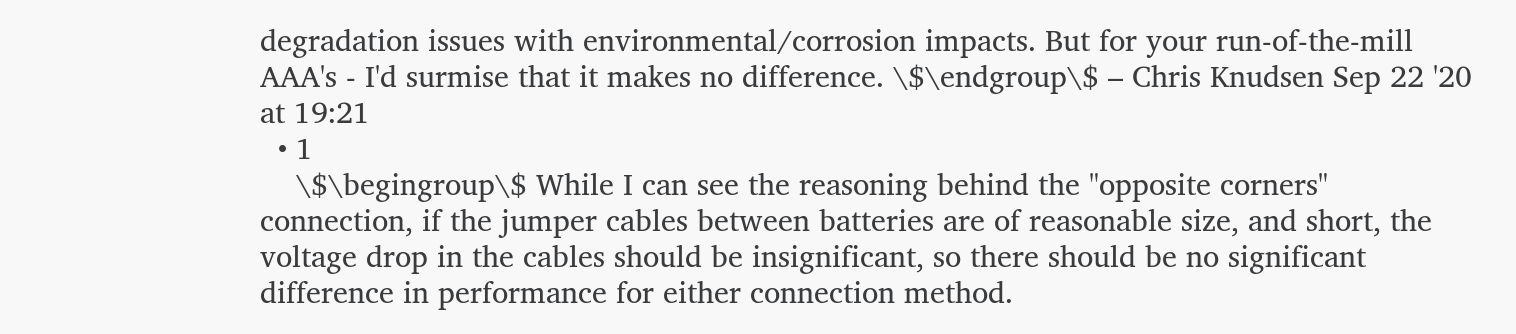degradation issues with environmental/corrosion impacts. But for your run-of-the-mill AAA's - I'd surmise that it makes no difference. \$\endgroup\$ – Chris Knudsen Sep 22 '20 at 19:21
  • 1
    \$\begingroup\$ While I can see the reasoning behind the "opposite corners" connection, if the jumper cables between batteries are of reasonable size, and short, the voltage drop in the cables should be insignificant, so there should be no significant difference in performance for either connection method.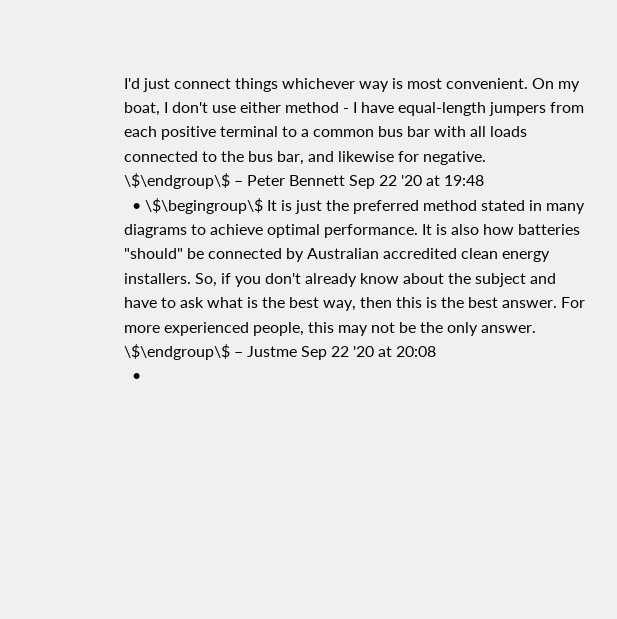I'd just connect things whichever way is most convenient. On my boat, I don't use either method - I have equal-length jumpers from each positive terminal to a common bus bar with all loads connected to the bus bar, and likewise for negative. \$\endgroup\$ – Peter Bennett Sep 22 '20 at 19:48
  • \$\begingroup\$ It is just the preferred method stated in many diagrams to achieve optimal performance. It is also how batteries "should" be connected by Australian accredited clean energy installers. So, if you don't already know about the subject and have to ask what is the best way, then this is the best answer. For more experienced people, this may not be the only answer. \$\endgroup\$ – Justme Sep 22 '20 at 20:08
  •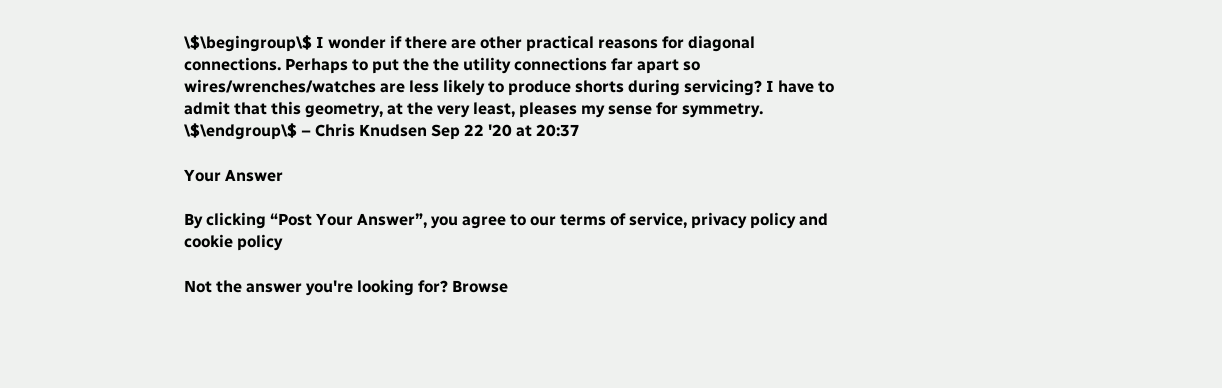\$\begingroup\$ I wonder if there are other practical reasons for diagonal connections. Perhaps to put the the utility connections far apart so wires/wrenches/watches are less likely to produce shorts during servicing? I have to admit that this geometry, at the very least, pleases my sense for symmetry. \$\endgroup\$ – Chris Knudsen Sep 22 '20 at 20:37

Your Answer

By clicking “Post Your Answer”, you agree to our terms of service, privacy policy and cookie policy

Not the answer you're looking for? Browse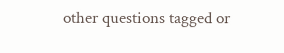other questions tagged or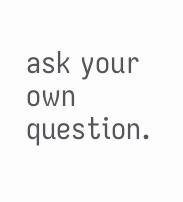ask your own question.